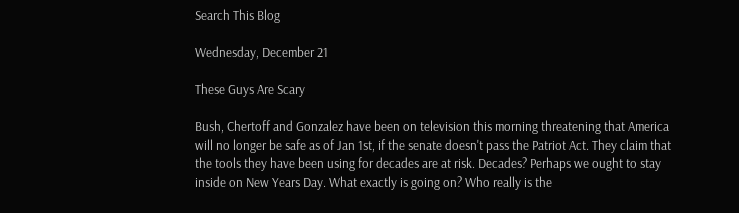Search This Blog

Wednesday, December 21

These Guys Are Scary

Bush, Chertoff and Gonzalez have been on television this morning threatening that America will no longer be safe as of Jan 1st, if the senate doesn't pass the Patriot Act. They claim that the tools they have been using for decades are at risk. Decades? Perhaps we ought to stay inside on New Years Day. What exactly is going on? Who really is the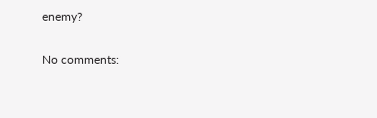enemy?

No comments: